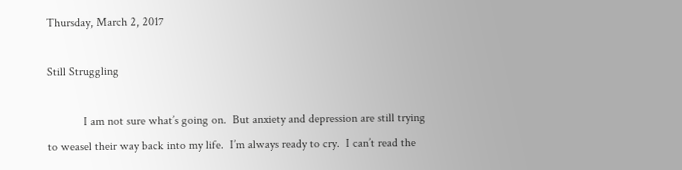Thursday, March 2, 2017

Still Struggling

            I am not sure what’s going on.  But anxiety and depression are still trying to weasel their way back into my life.  I’m always ready to cry.  I can’t read the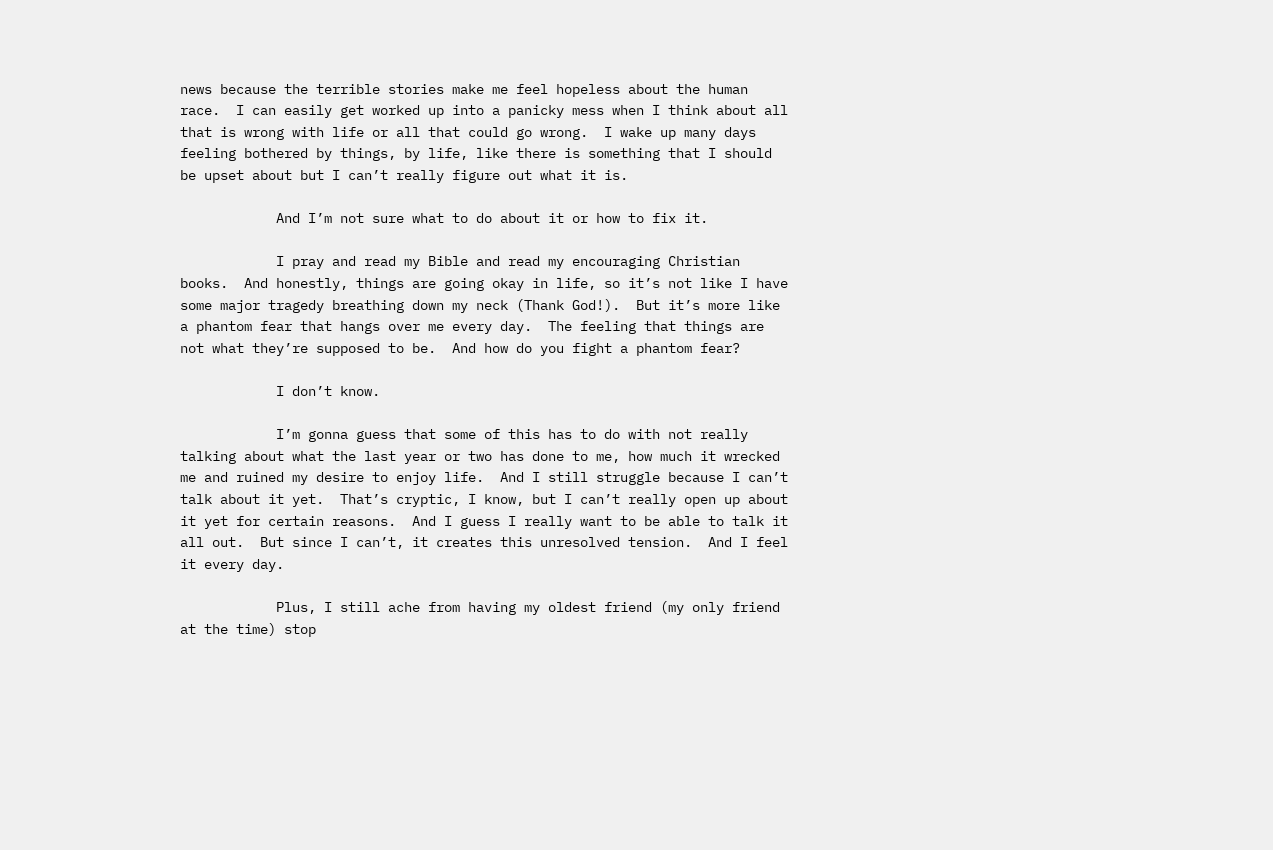news because the terrible stories make me feel hopeless about the human race.  I can easily get worked up into a panicky mess when I think about all that is wrong with life or all that could go wrong.  I wake up many days feeling bothered by things, by life, like there is something that I should be upset about but I can’t really figure out what it is.

            And I’m not sure what to do about it or how to fix it.

            I pray and read my Bible and read my encouraging Christian books.  And honestly, things are going okay in life, so it’s not like I have some major tragedy breathing down my neck (Thank God!).  But it’s more like a phantom fear that hangs over me every day.  The feeling that things are not what they’re supposed to be.  And how do you fight a phantom fear?

            I don’t know.

            I’m gonna guess that some of this has to do with not really talking about what the last year or two has done to me, how much it wrecked me and ruined my desire to enjoy life.  And I still struggle because I can’t talk about it yet.  That’s cryptic, I know, but I can’t really open up about it yet for certain reasons.  And I guess I really want to be able to talk it all out.  But since I can’t, it creates this unresolved tension.  And I feel it every day.

            Plus, I still ache from having my oldest friend (my only friend at the time) stop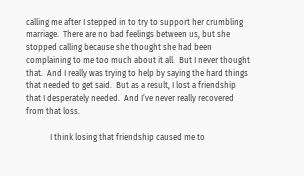calling me after I stepped in to try to support her crumbling marriage.  There are no bad feelings between us, but she stopped calling because she thought she had been complaining to me too much about it all.  But I never thought that.  And I really was trying to help by saying the hard things that needed to get said.  But as a result, I lost a friendship that I desperately needed.  And I’ve never really recovered from that loss.

            I think losing that friendship caused me to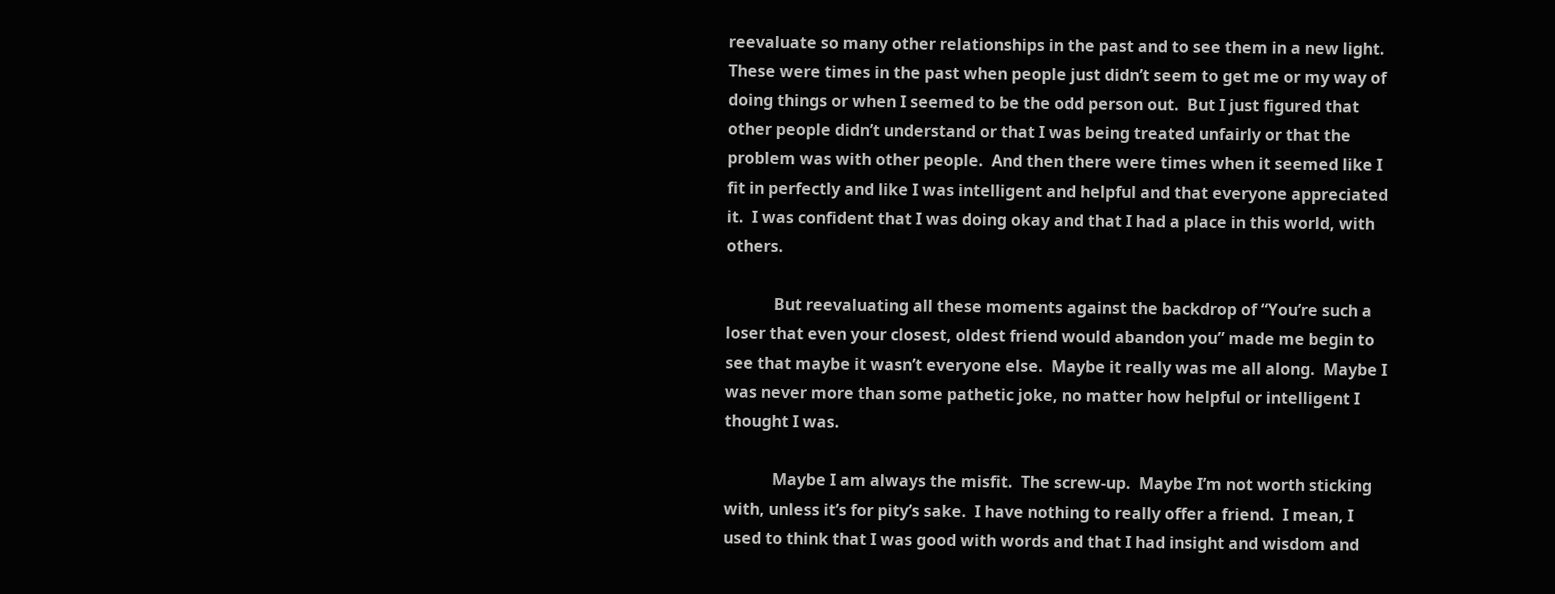reevaluate so many other relationships in the past and to see them in a new light.  These were times in the past when people just didn’t seem to get me or my way of doing things or when I seemed to be the odd person out.  But I just figured that other people didn’t understand or that I was being treated unfairly or that the problem was with other people.  And then there were times when it seemed like I fit in perfectly and like I was intelligent and helpful and that everyone appreciated it.  I was confident that I was doing okay and that I had a place in this world, with others.

            But reevaluating all these moments against the backdrop of “You’re such a loser that even your closest, oldest friend would abandon you” made me begin to see that maybe it wasn’t everyone else.  Maybe it really was me all along.  Maybe I was never more than some pathetic joke, no matter how helpful or intelligent I thought I was.

            Maybe I am always the misfit.  The screw-up.  Maybe I’m not worth sticking with, unless it’s for pity’s sake.  I have nothing to really offer a friend.  I mean, I used to think that I was good with words and that I had insight and wisdom and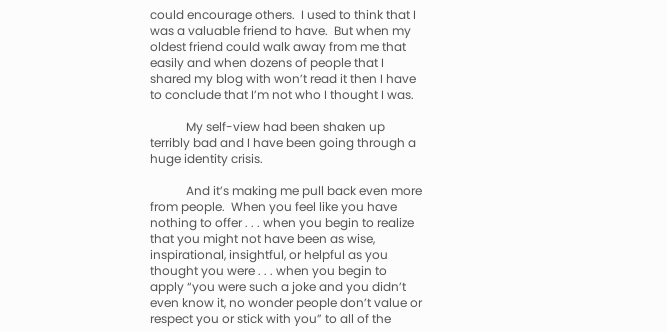could encourage others.  I used to think that I was a valuable friend to have.  But when my oldest friend could walk away from me that easily and when dozens of people that I shared my blog with won’t read it then I have to conclude that I’m not who I thought I was.

            My self-view had been shaken up terribly bad and I have been going through a huge identity crisis.

            And it’s making me pull back even more from people.  When you feel like you have nothing to offer . . . when you begin to realize that you might not have been as wise, inspirational, insightful, or helpful as you thought you were . . . when you begin to apply “you were such a joke and you didn’t even know it, no wonder people don’t value or respect you or stick with you” to all of the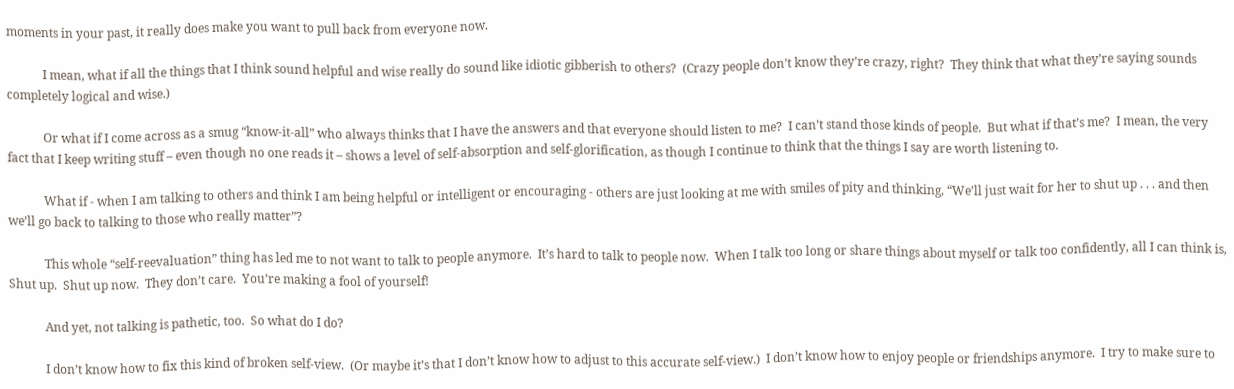moments in your past, it really does make you want to pull back from everyone now.

            I mean, what if all the things that I think sound helpful and wise really do sound like idiotic gibberish to others?  (Crazy people don’t know they’re crazy, right?  They think that what they’re saying sounds completely logical and wise.)

            Or what if I come across as a smug “know-it-all” who always thinks that I have the answers and that everyone should listen to me?  I can’t stand those kinds of people.  But what if that’s me?  I mean, the very fact that I keep writing stuff – even though no one reads it – shows a level of self-absorption and self-glorification, as though I continue to think that the things I say are worth listening to.

            What if - when I am talking to others and think I am being helpful or intelligent or encouraging - others are just looking at me with smiles of pity and thinking, “We’ll just wait for her to shut up . . . and then we’ll go back to talking to those who really matter”?

            This whole “self-reevaluation” thing has led me to not want to talk to people anymore.  It’s hard to talk to people now.  When I talk too long or share things about myself or talk too confidently, all I can think is, Shut up.  Shut up now.  They don’t care.  You’re making a fool of yourself!

            And yet, not talking is pathetic, too.  So what do I do?

            I don’t know how to fix this kind of broken self-view.  (Or maybe it’s that I don’t know how to adjust to this accurate self-view.)  I don’t know how to enjoy people or friendships anymore.  I try to make sure to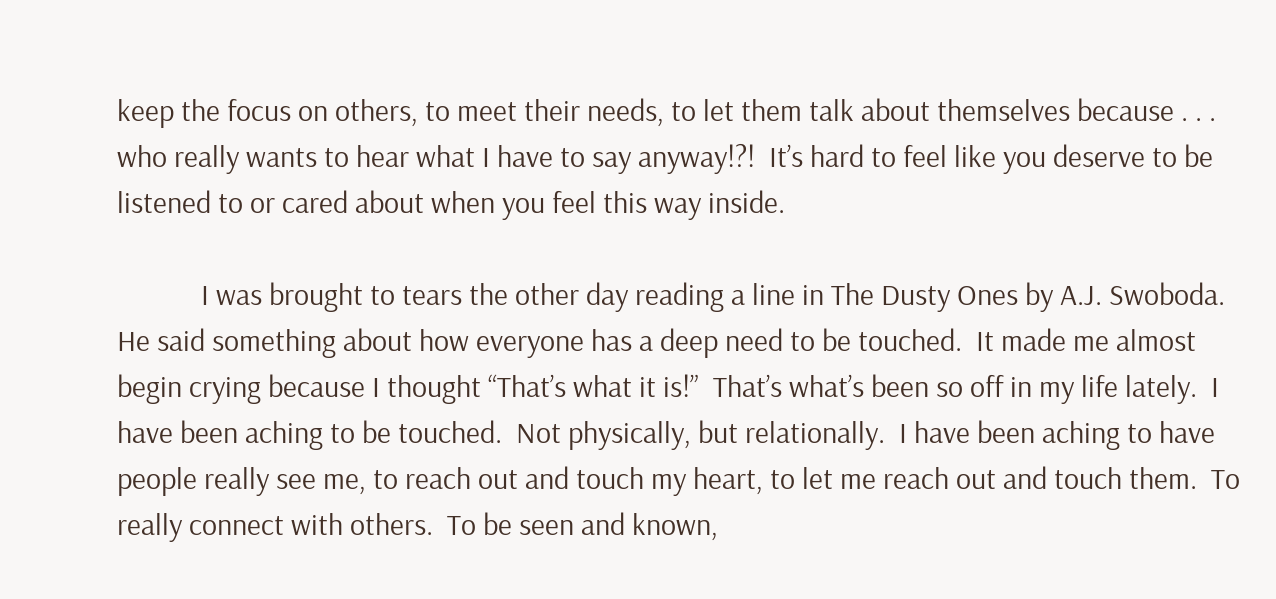keep the focus on others, to meet their needs, to let them talk about themselves because . . . who really wants to hear what I have to say anyway!?!  It’s hard to feel like you deserve to be listened to or cared about when you feel this way inside.

            I was brought to tears the other day reading a line in The Dusty Ones by A.J. Swoboda.  He said something about how everyone has a deep need to be touched.  It made me almost begin crying because I thought “That’s what it is!”  That’s what’s been so off in my life lately.  I have been aching to be touched.  Not physically, but relationally.  I have been aching to have people really see me, to reach out and touch my heart, to let me reach out and touch them.  To really connect with others.  To be seen and known,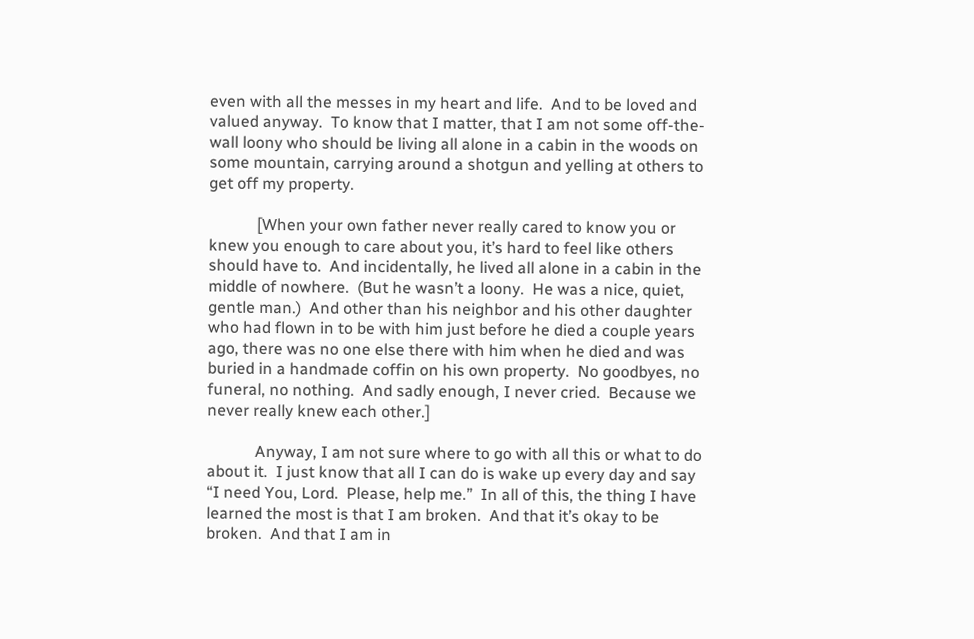even with all the messes in my heart and life.  And to be loved and valued anyway.  To know that I matter, that I am not some off-the-wall loony who should be living all alone in a cabin in the woods on some mountain, carrying around a shotgun and yelling at others to get off my property.

            [When your own father never really cared to know you or knew you enough to care about you, it’s hard to feel like others should have to.  And incidentally, he lived all alone in a cabin in the middle of nowhere.  (But he wasn’t a loony.  He was a nice, quiet, gentle man.)  And other than his neighbor and his other daughter who had flown in to be with him just before he died a couple years ago, there was no one else there with him when he died and was buried in a handmade coffin on his own property.  No goodbyes, no funeral, no nothing.  And sadly enough, I never cried.  Because we never really knew each other.]

            Anyway, I am not sure where to go with all this or what to do about it.  I just know that all I can do is wake up every day and say “I need You, Lord.  Please, help me.”  In all of this, the thing I have learned the most is that I am broken.  And that it’s okay to be broken.  And that I am in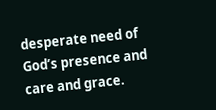desperate need of God’s presence and care and grace.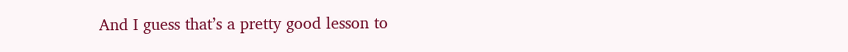And I guess that’s a pretty good lesson to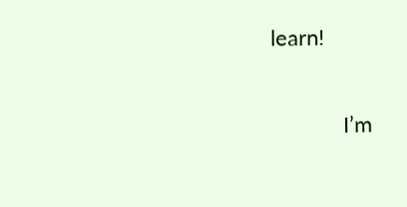learn!

            I’m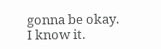gonna be okay.  I know it.